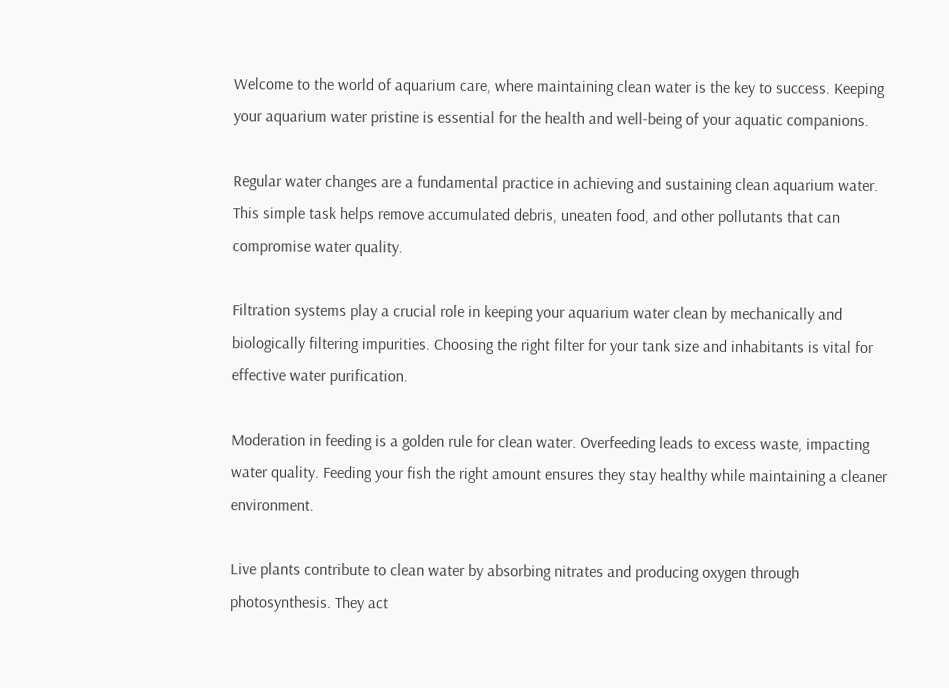Welcome to the world of aquarium care, where maintaining clean water is the key to success. Keeping your aquarium water pristine is essential for the health and well-being of your aquatic companions.

Regular water changes are a fundamental practice in achieving and sustaining clean aquarium water. This simple task helps remove accumulated debris, uneaten food, and other pollutants that can compromise water quality.

Filtration systems play a crucial role in keeping your aquarium water clean by mechanically and biologically filtering impurities. Choosing the right filter for your tank size and inhabitants is vital for effective water purification.

Moderation in feeding is a golden rule for clean water. Overfeeding leads to excess waste, impacting water quality. Feeding your fish the right amount ensures they stay healthy while maintaining a cleaner environment.

Live plants contribute to clean water by absorbing nitrates and producing oxygen through photosynthesis. They act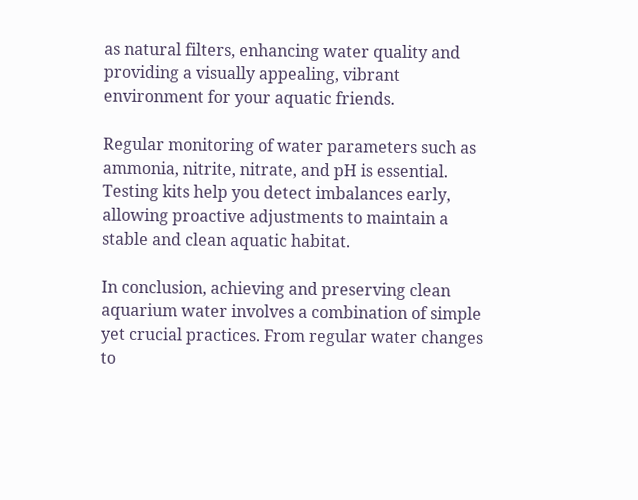as natural filters, enhancing water quality and providing a visually appealing, vibrant environment for your aquatic friends.

Regular monitoring of water parameters such as ammonia, nitrite, nitrate, and pH is essential. Testing kits help you detect imbalances early, allowing proactive adjustments to maintain a stable and clean aquatic habitat.

In conclusion, achieving and preserving clean aquarium water involves a combination of simple yet crucial practices. From regular water changes to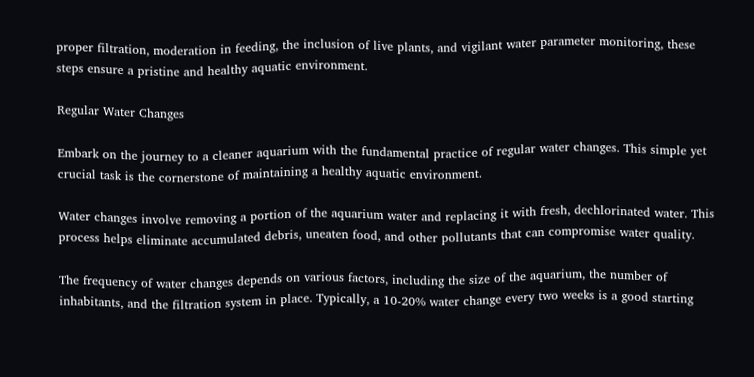proper filtration, moderation in feeding, the inclusion of live plants, and vigilant water parameter monitoring, these steps ensure a pristine and healthy aquatic environment.

Regular Water Changes

Embark on the journey to a cleaner aquarium with the fundamental practice of regular water changes. This simple yet crucial task is the cornerstone of maintaining a healthy aquatic environment.

Water changes involve removing a portion of the aquarium water and replacing it with fresh, dechlorinated water. This process helps eliminate accumulated debris, uneaten food, and other pollutants that can compromise water quality.

The frequency of water changes depends on various factors, including the size of the aquarium, the number of inhabitants, and the filtration system in place. Typically, a 10-20% water change every two weeks is a good starting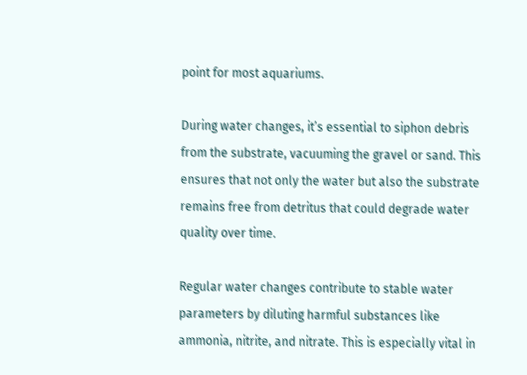point for most aquariums.

During water changes, it’s essential to siphon debris from the substrate, vacuuming the gravel or sand. This ensures that not only the water but also the substrate remains free from detritus that could degrade water quality over time.

Regular water changes contribute to stable water parameters by diluting harmful substances like ammonia, nitrite, and nitrate. This is especially vital in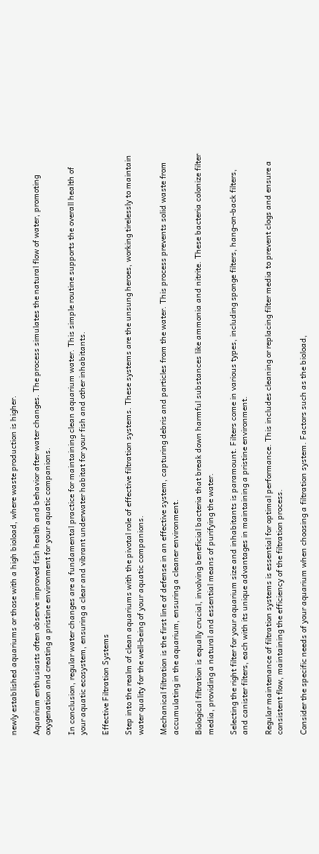newly established aquariums or those with a high bioload, where waste production is higher.

Aquarium enthusiasts often observe improved fish health and behavior after water changes. The process simulates the natural flow of water, promoting oxygenation and creating a pristine environment for your aquatic companions.

In conclusion, regular water changes are a fundamental practice for maintaining clean aquarium water. This simple routine supports the overall health of your aquatic ecosystem, ensuring a clear and vibrant underwater habitat for your fish and other inhabitants.

Effective Filtration Systems

Step into the realm of clean aquariums with the pivotal role of effective filtration systems. These systems are the unsung heroes, working tirelessly to maintain water quality for the well-being of your aquatic companions.

Mechanical filtration is the first line of defense in an effective system, capturing debris and particles from the water. This process prevents solid waste from accumulating in the aquarium, ensuring a cleaner environment.

Biological filtration is equally crucial, involving beneficial bacteria that break down harmful substances like ammonia and nitrite. These bacteria colonize filter media, providing a natural and essential means of purifying the water.

Selecting the right filter for your aquarium size and inhabitants is paramount. Filters come in various types, including sponge filters, hang-on-back filters, and canister filters, each with its unique advantages in maintaining a pristine environment.

Regular maintenance of filtration systems is essential for optimal performance. This includes cleaning or replacing filter media to prevent clogs and ensure a consistent flow, maintaining the efficiency of the filtration process.

Consider the specific needs of your aquarium when choosing a filtration system. Factors such as the bioload,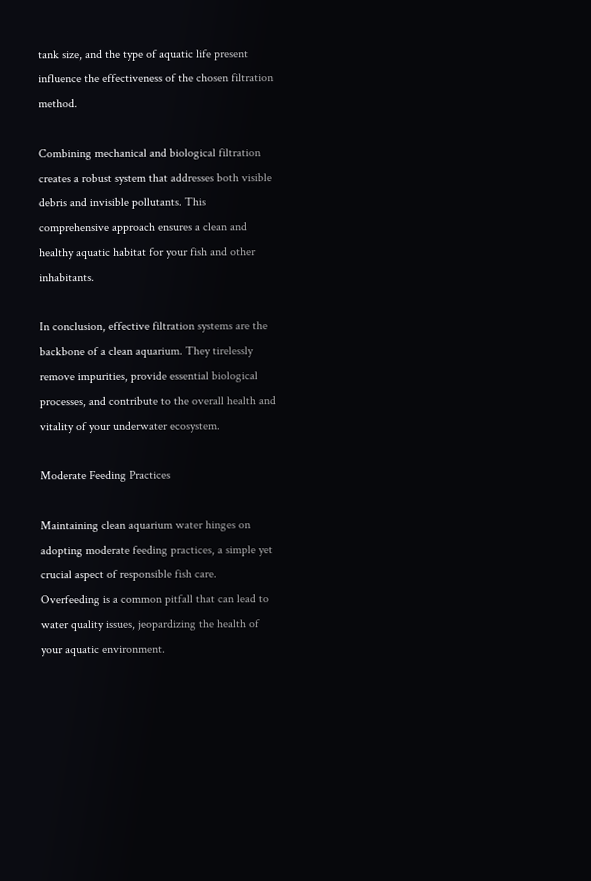tank size, and the type of aquatic life present influence the effectiveness of the chosen filtration method.

Combining mechanical and biological filtration creates a robust system that addresses both visible debris and invisible pollutants. This comprehensive approach ensures a clean and healthy aquatic habitat for your fish and other inhabitants.

In conclusion, effective filtration systems are the backbone of a clean aquarium. They tirelessly remove impurities, provide essential biological processes, and contribute to the overall health and vitality of your underwater ecosystem.

Moderate Feeding Practices

Maintaining clean aquarium water hinges on adopting moderate feeding practices, a simple yet crucial aspect of responsible fish care. Overfeeding is a common pitfall that can lead to water quality issues, jeopardizing the health of your aquatic environment.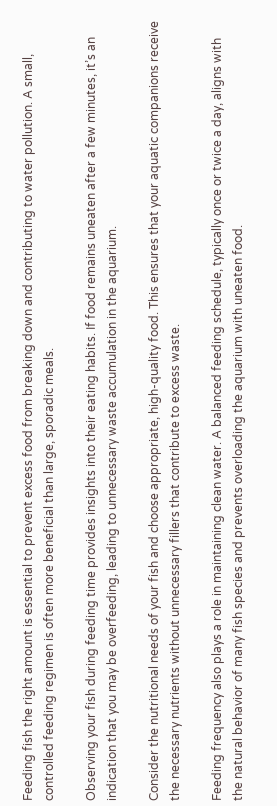Feeding fish the right amount is essential to prevent excess food from breaking down and contributing to water pollution. A small, controlled feeding regimen is often more beneficial than large, sporadic meals.

Observing your fish during feeding time provides insights into their eating habits. If food remains uneaten after a few minutes, it’s an indication that you may be overfeeding, leading to unnecessary waste accumulation in the aquarium.

Consider the nutritional needs of your fish and choose appropriate, high-quality food. This ensures that your aquatic companions receive the necessary nutrients without unnecessary fillers that contribute to excess waste.

Feeding frequency also plays a role in maintaining clean water. A balanced feeding schedule, typically once or twice a day, aligns with the natural behavior of many fish species and prevents overloading the aquarium with uneaten food.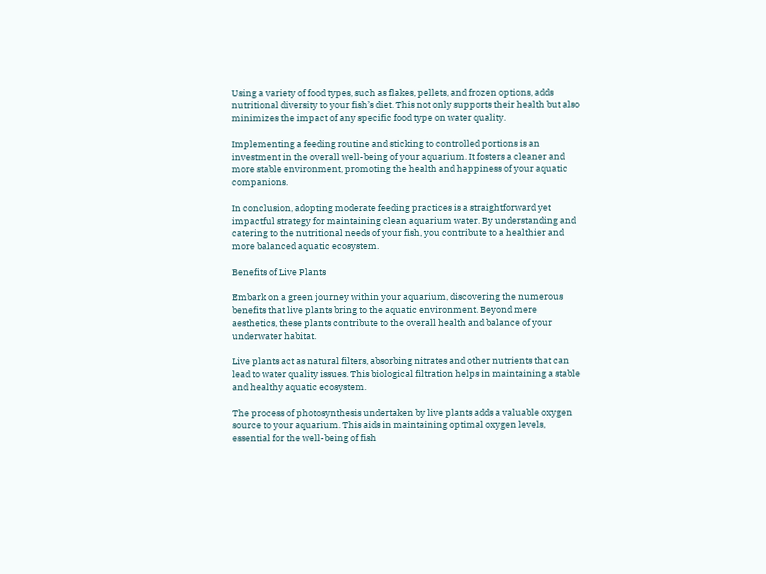Using a variety of food types, such as flakes, pellets, and frozen options, adds nutritional diversity to your fish’s diet. This not only supports their health but also minimizes the impact of any specific food type on water quality.

Implementing a feeding routine and sticking to controlled portions is an investment in the overall well-being of your aquarium. It fosters a cleaner and more stable environment, promoting the health and happiness of your aquatic companions.

In conclusion, adopting moderate feeding practices is a straightforward yet impactful strategy for maintaining clean aquarium water. By understanding and catering to the nutritional needs of your fish, you contribute to a healthier and more balanced aquatic ecosystem.

Benefits of Live Plants

Embark on a green journey within your aquarium, discovering the numerous benefits that live plants bring to the aquatic environment. Beyond mere aesthetics, these plants contribute to the overall health and balance of your underwater habitat.

Live plants act as natural filters, absorbing nitrates and other nutrients that can lead to water quality issues. This biological filtration helps in maintaining a stable and healthy aquatic ecosystem.

The process of photosynthesis undertaken by live plants adds a valuable oxygen source to your aquarium. This aids in maintaining optimal oxygen levels, essential for the well-being of fish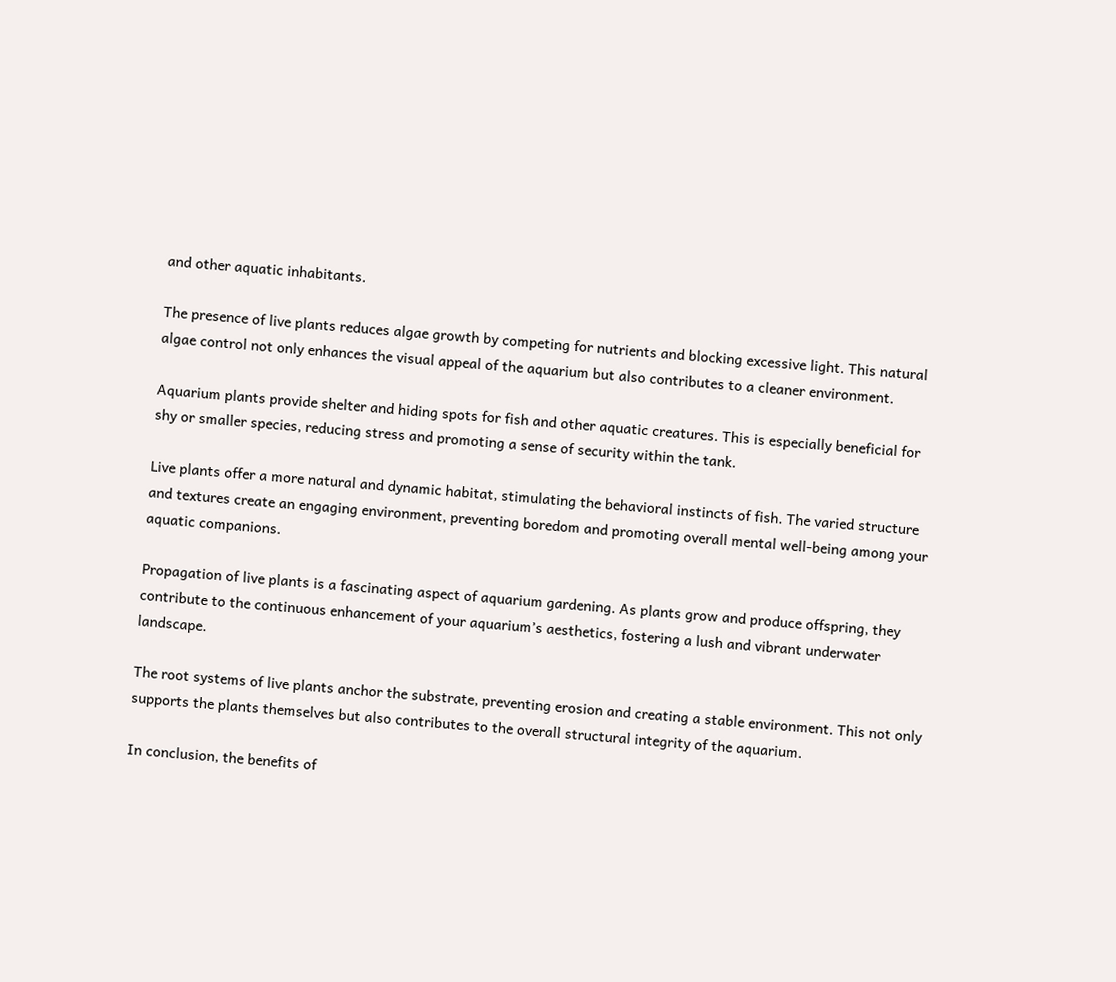and other aquatic inhabitants.

The presence of live plants reduces algae growth by competing for nutrients and blocking excessive light. This natural algae control not only enhances the visual appeal of the aquarium but also contributes to a cleaner environment.

Aquarium plants provide shelter and hiding spots for fish and other aquatic creatures. This is especially beneficial for shy or smaller species, reducing stress and promoting a sense of security within the tank.

Live plants offer a more natural and dynamic habitat, stimulating the behavioral instincts of fish. The varied structure and textures create an engaging environment, preventing boredom and promoting overall mental well-being among your aquatic companions.

Propagation of live plants is a fascinating aspect of aquarium gardening. As plants grow and produce offspring, they contribute to the continuous enhancement of your aquarium’s aesthetics, fostering a lush and vibrant underwater landscape.

The root systems of live plants anchor the substrate, preventing erosion and creating a stable environment. This not only supports the plants themselves but also contributes to the overall structural integrity of the aquarium.

In conclusion, the benefits of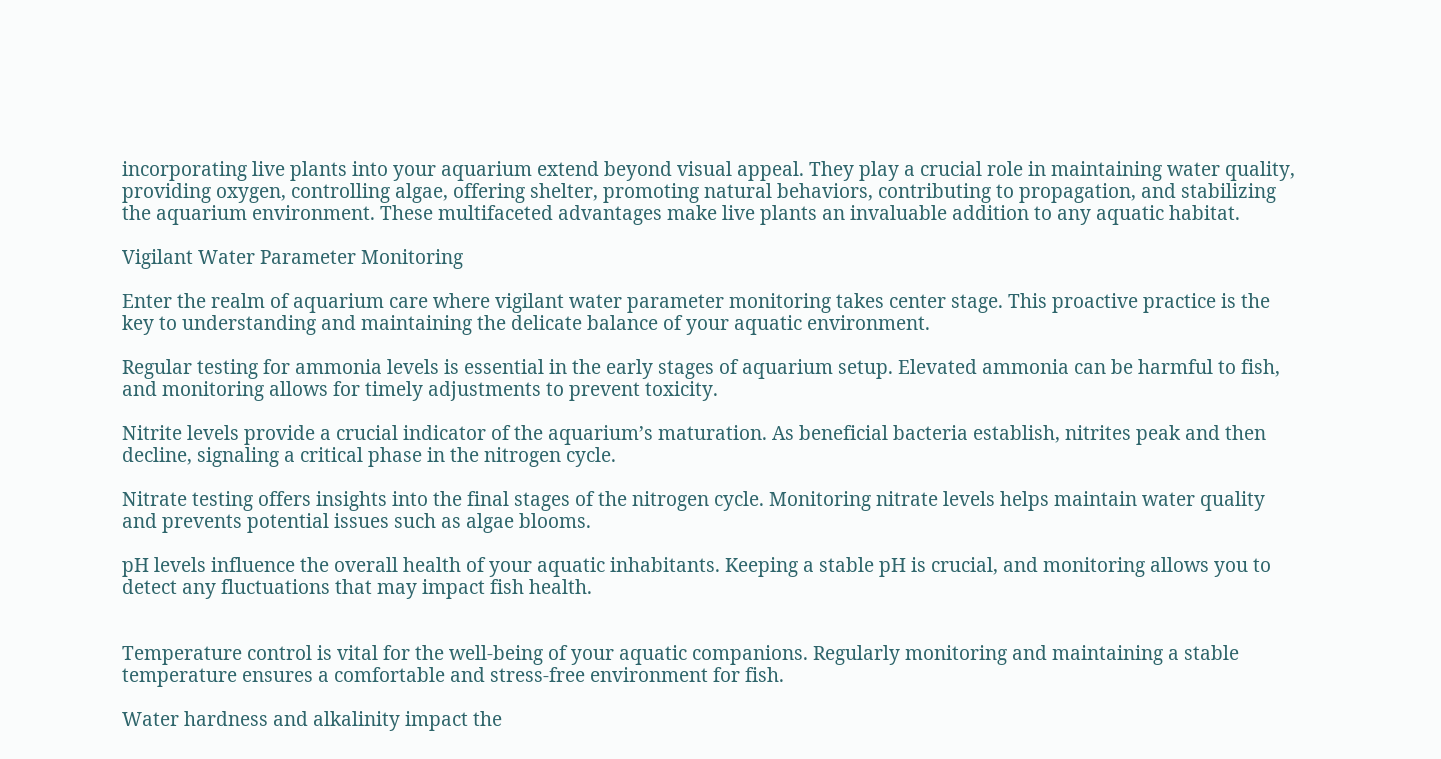incorporating live plants into your aquarium extend beyond visual appeal. They play a crucial role in maintaining water quality, providing oxygen, controlling algae, offering shelter, promoting natural behaviors, contributing to propagation, and stabilizing the aquarium environment. These multifaceted advantages make live plants an invaluable addition to any aquatic habitat.

Vigilant Water Parameter Monitoring

Enter the realm of aquarium care where vigilant water parameter monitoring takes center stage. This proactive practice is the key to understanding and maintaining the delicate balance of your aquatic environment.

Regular testing for ammonia levels is essential in the early stages of aquarium setup. Elevated ammonia can be harmful to fish, and monitoring allows for timely adjustments to prevent toxicity.

Nitrite levels provide a crucial indicator of the aquarium’s maturation. As beneficial bacteria establish, nitrites peak and then decline, signaling a critical phase in the nitrogen cycle.

Nitrate testing offers insights into the final stages of the nitrogen cycle. Monitoring nitrate levels helps maintain water quality and prevents potential issues such as algae blooms.

pH levels influence the overall health of your aquatic inhabitants. Keeping a stable pH is crucial, and monitoring allows you to detect any fluctuations that may impact fish health.


Temperature control is vital for the well-being of your aquatic companions. Regularly monitoring and maintaining a stable temperature ensures a comfortable and stress-free environment for fish.

Water hardness and alkalinity impact the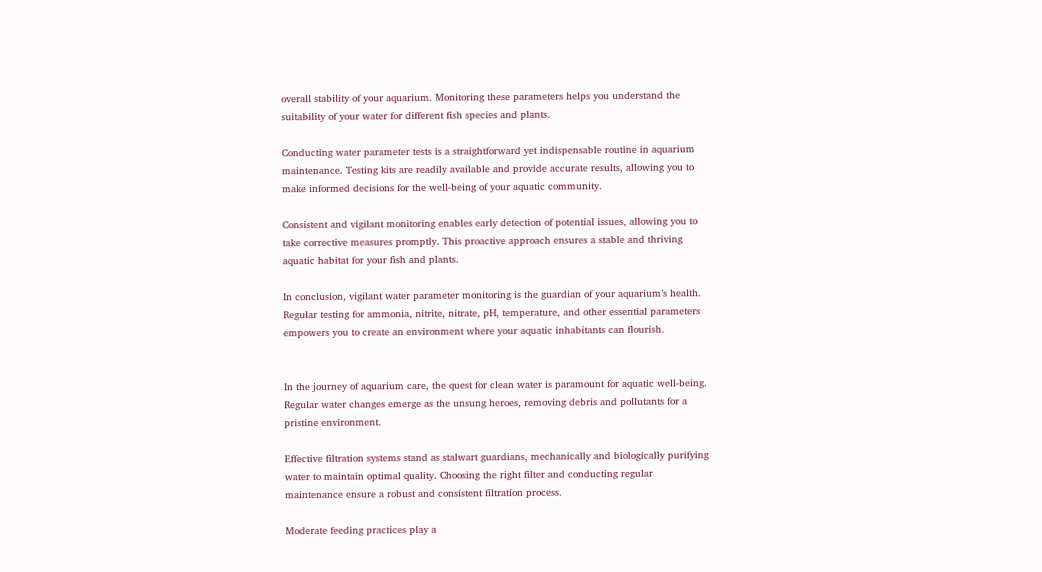overall stability of your aquarium. Monitoring these parameters helps you understand the suitability of your water for different fish species and plants.

Conducting water parameter tests is a straightforward yet indispensable routine in aquarium maintenance. Testing kits are readily available and provide accurate results, allowing you to make informed decisions for the well-being of your aquatic community.

Consistent and vigilant monitoring enables early detection of potential issues, allowing you to take corrective measures promptly. This proactive approach ensures a stable and thriving aquatic habitat for your fish and plants.

In conclusion, vigilant water parameter monitoring is the guardian of your aquarium’s health. Regular testing for ammonia, nitrite, nitrate, pH, temperature, and other essential parameters empowers you to create an environment where your aquatic inhabitants can flourish.


In the journey of aquarium care, the quest for clean water is paramount for aquatic well-being. Regular water changes emerge as the unsung heroes, removing debris and pollutants for a pristine environment.

Effective filtration systems stand as stalwart guardians, mechanically and biologically purifying water to maintain optimal quality. Choosing the right filter and conducting regular maintenance ensure a robust and consistent filtration process.

Moderate feeding practices play a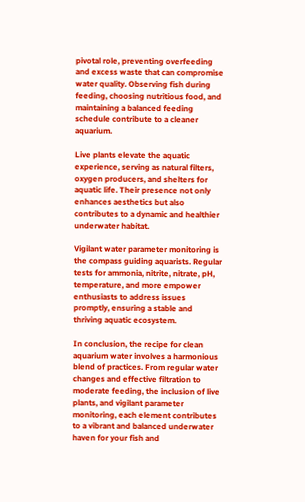pivotal role, preventing overfeeding and excess waste that can compromise water quality. Observing fish during feeding, choosing nutritious food, and maintaining a balanced feeding schedule contribute to a cleaner aquarium.

Live plants elevate the aquatic experience, serving as natural filters, oxygen producers, and shelters for aquatic life. Their presence not only enhances aesthetics but also contributes to a dynamic and healthier underwater habitat.

Vigilant water parameter monitoring is the compass guiding aquarists. Regular tests for ammonia, nitrite, nitrate, pH, temperature, and more empower enthusiasts to address issues promptly, ensuring a stable and thriving aquatic ecosystem.

In conclusion, the recipe for clean aquarium water involves a harmonious blend of practices. From regular water changes and effective filtration to moderate feeding, the inclusion of live plants, and vigilant parameter monitoring, each element contributes to a vibrant and balanced underwater haven for your fish and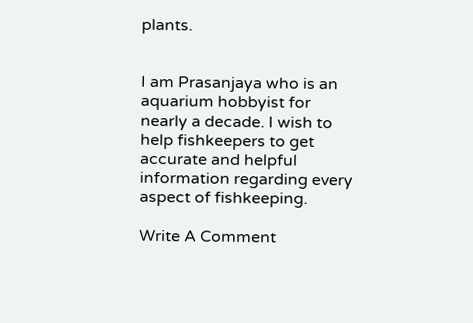plants.


I am Prasanjaya who is an aquarium hobbyist for nearly a decade. I wish to help fishkeepers to get accurate and helpful information regarding every aspect of fishkeeping.

Write A Comment